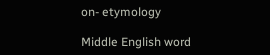on- etymology

Middle English word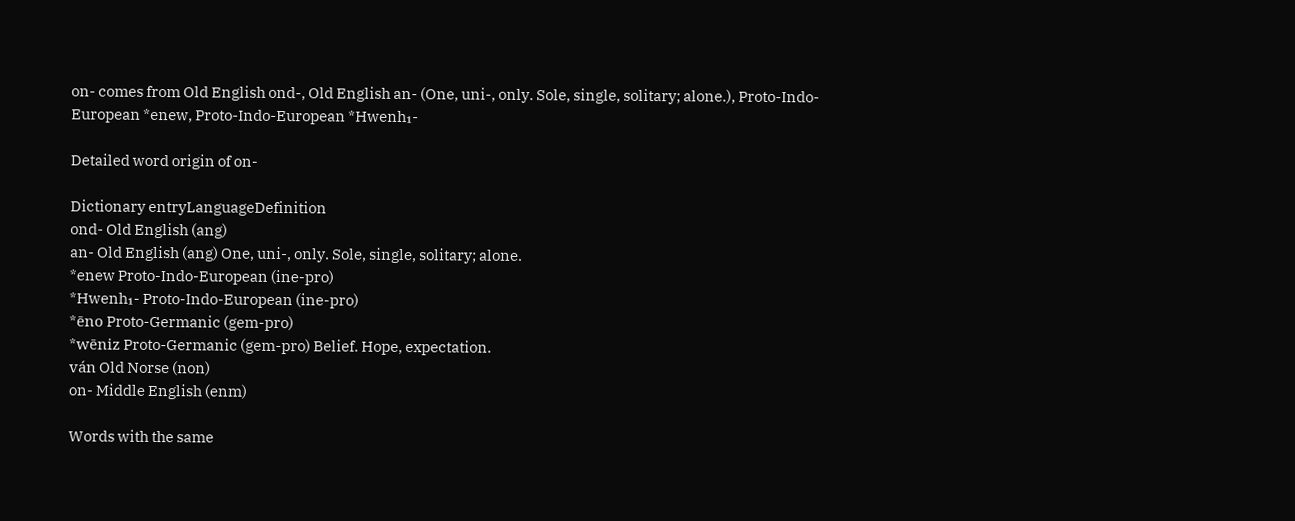on- comes from Old English ond-, Old English an- (One, uni-, only. Sole, single, solitary; alone.), Proto-Indo-European *enew, Proto-Indo-European *Hwenh₁-

Detailed word origin of on-

Dictionary entryLanguageDefinition
ond- Old English (ang)
an- Old English (ang) One, uni-, only. Sole, single, solitary; alone.
*enew Proto-Indo-European (ine-pro)
*Hwenh₁- Proto-Indo-European (ine-pro)
*ēno Proto-Germanic (gem-pro)
*wēniz Proto-Germanic (gem-pro) Belief. Hope, expectation.
ván Old Norse (non)
on- Middle English (enm)

Words with the same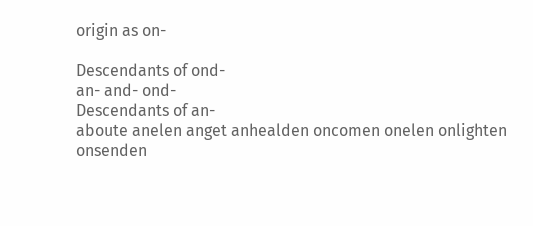origin as on-

Descendants of ond-
an- and- ond-
Descendants of an-
aboute anelen anget anhealden oncomen onelen onlighten onsenden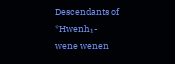Descendants of *Hwenh₁-
wene wenen